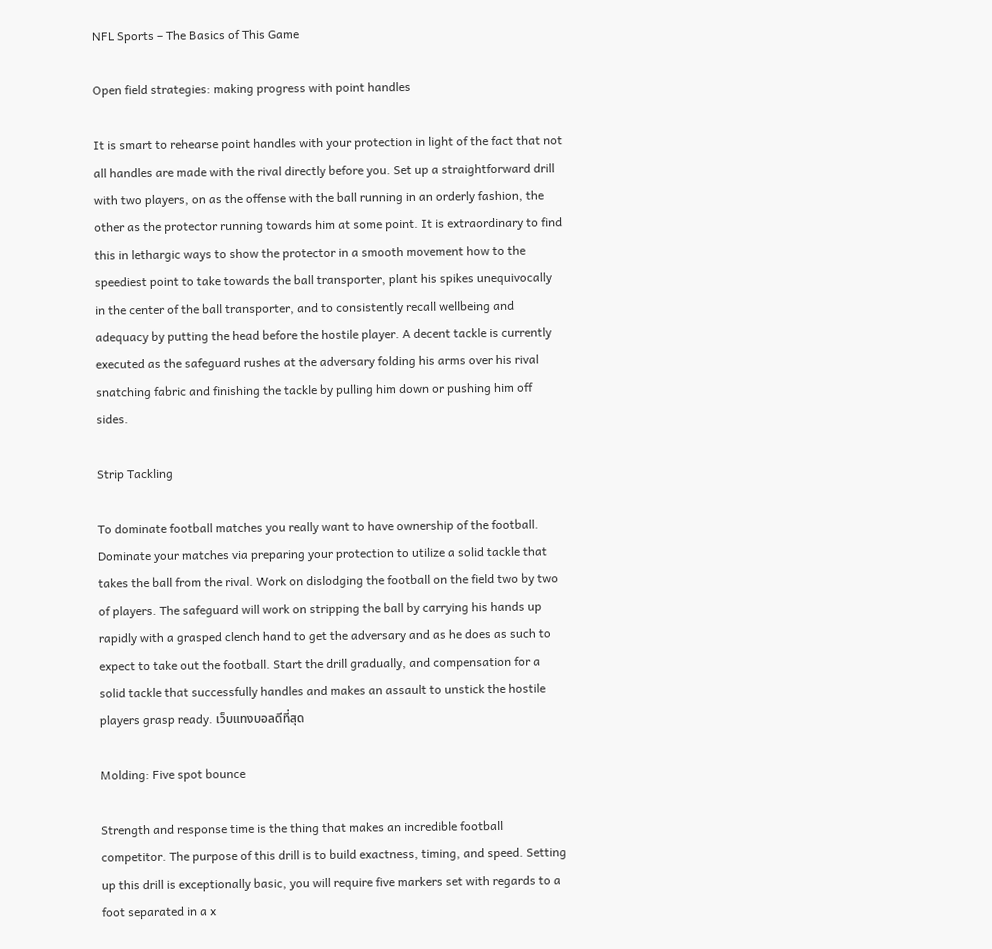NFL Sports – The Basics of This Game

Open field strategies: making progress with point handles

It is smart to rehearse point handles with your protection in light of the fact that not all handles are made with the rival directly before you. Set up a straightforward drill with two players, on as the offense with the ball running in an orderly fashion, the other as the protector running towards him at some point. It is extraordinary to find this in lethargic ways to show the protector in a smooth movement how to the speediest point to take towards the ball transporter, plant his spikes unequivocally in the center of the ball transporter, and to consistently recall wellbeing and adequacy by putting the head before the hostile player. A decent tackle is currently executed as the safeguard rushes at the adversary folding his arms over his rival snatching fabric and finishing the tackle by pulling him down or pushing him off sides.

Strip Tackling

To dominate football matches you really want to have ownership of the football. Dominate your matches via preparing your protection to utilize a solid tackle that takes the ball from the rival. Work on dislodging the football on the field two by two of players. The safeguard will work on stripping the ball by carrying his hands up rapidly with a grasped clench hand to get the adversary and as he does as such to expect to take out the football. Start the drill gradually, and compensation for a solid tackle that successfully handles and makes an assault to unstick the hostile players grasp ready. เว็บแทงบอลดีที่สุด

Molding: Five spot bounce

Strength and response time is the thing that makes an incredible football competitor. The purpose of this drill is to build exactness, timing, and speed. Setting up this drill is exceptionally basic, you will require five markers set with regards to a foot separated in a x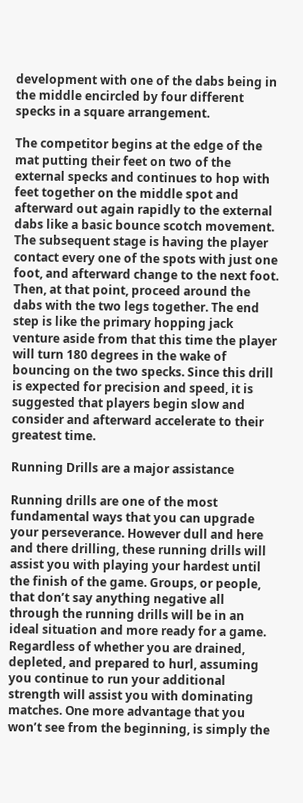development with one of the dabs being in the middle encircled by four different specks in a square arrangement.

The competitor begins at the edge of the mat putting their feet on two of the external specks and continues to hop with feet together on the middle spot and afterward out again rapidly to the external dabs like a basic bounce scotch movement. The subsequent stage is having the player contact every one of the spots with just one foot, and afterward change to the next foot. Then, at that point, proceed around the dabs with the two legs together. The end step is like the primary hopping jack venture aside from that this time the player will turn 180 degrees in the wake of bouncing on the two specks. Since this drill is expected for precision and speed, it is suggested that players begin slow and consider and afterward accelerate to their greatest time.

Running Drills are a major assistance

Running drills are one of the most fundamental ways that you can upgrade your perseverance. However dull and here and there drilling, these running drills will assist you with playing your hardest until the finish of the game. Groups, or people, that don’t say anything negative all through the running drills will be in an ideal situation and more ready for a game. Regardless of whether you are drained, depleted, and prepared to hurl, assuming you continue to run your additional strength will assist you with dominating matches. One more advantage that you won’t see from the beginning, is simply the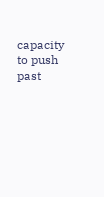capacity to push past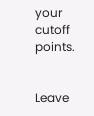your cutoff points.


Leave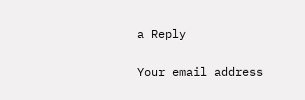a Reply

Your email address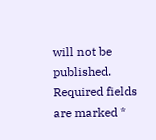will not be published. Required fields are marked *